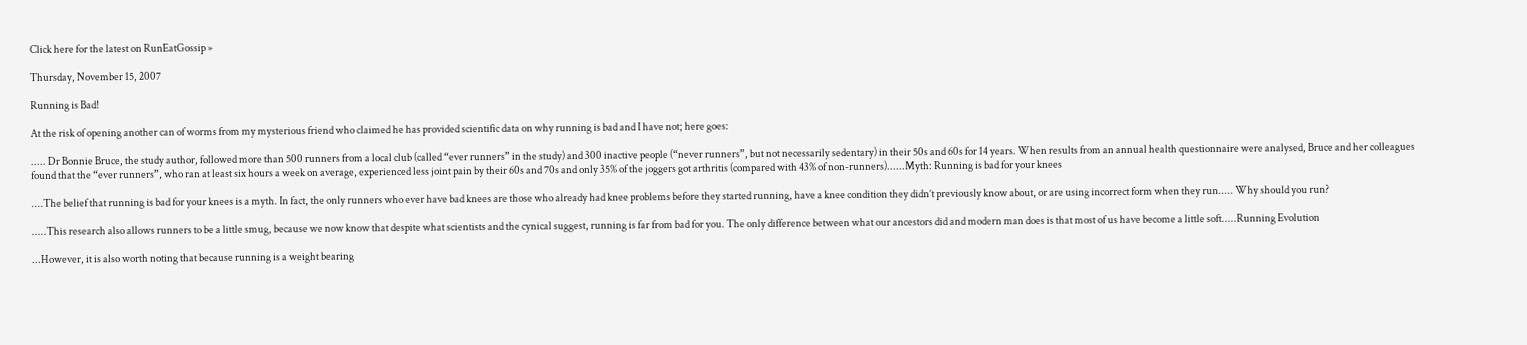Click here for the latest on RunEatGossip »

Thursday, November 15, 2007

Running is Bad!

At the risk of opening another can of worms from my mysterious friend who claimed he has provided scientific data on why running is bad and I have not; here goes:

..... Dr Bonnie Bruce, the study author, followed more than 500 runners from a local club (called “ever runners” in the study) and 300 inactive people (“never runners”, but not necessarily sedentary) in their 50s and 60s for 14 years. When results from an annual health questionnaire were analysed, Bruce and her colleagues found that the “ever runners”, who ran at least six hours a week on average, experienced less joint pain by their 60s and 70s and only 35% of the joggers got arthritis (compared with 43% of non-runners)......Myth: Running is bad for your knees

....The belief that running is bad for your knees is a myth. In fact, the only runners who ever have bad knees are those who already had knee problems before they started running, have a knee condition they didn’t previously know about, or are using incorrect form when they run..... Why should you run?

.....This research also allows runners to be a little smug, because we now know that despite what scientists and the cynical suggest, running is far from bad for you. The only difference between what our ancestors did and modern man does is that most of us have become a little soft.....Running Evolution

...However, it is also worth noting that because running is a weight bearing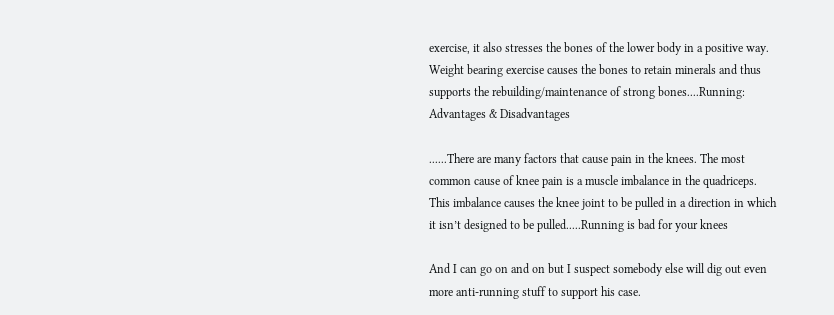exercise, it also stresses the bones of the lower body in a positive way. Weight bearing exercise causes the bones to retain minerals and thus supports the rebuilding/maintenance of strong bones....Running: Advantages & Disadvantages

......There are many factors that cause pain in the knees. The most common cause of knee pain is a muscle imbalance in the quadriceps. This imbalance causes the knee joint to be pulled in a direction in which it isn’t designed to be pulled.....Running is bad for your knees

And I can go on and on but I suspect somebody else will dig out even more anti-running stuff to support his case.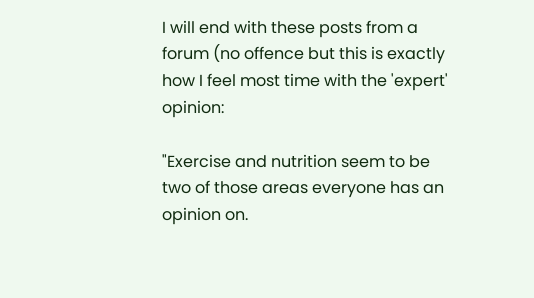I will end with these posts from a forum (no offence but this is exactly how I feel most time with the 'expert' opinion:

"Exercise and nutrition seem to be two of those areas everyone has an opinion on.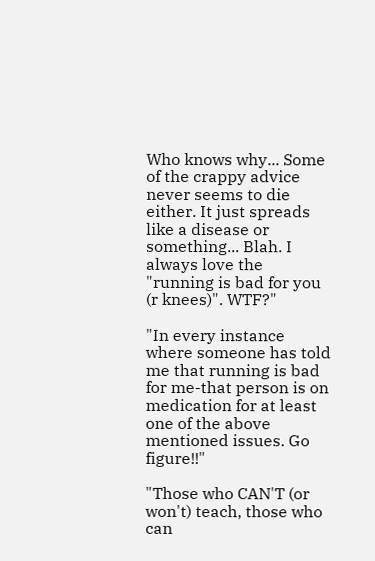Who knows why... Some of the crappy advice never seems to die either. It just spreads like a disease or something... Blah. I always love the "running is bad for you (r knees)". WTF?"

"In every instance where someone has told me that running is bad for me-that person is on medication for at least one of the above mentioned issues. Go figure!!"

"Those who CAN'T (or won't) teach, those who can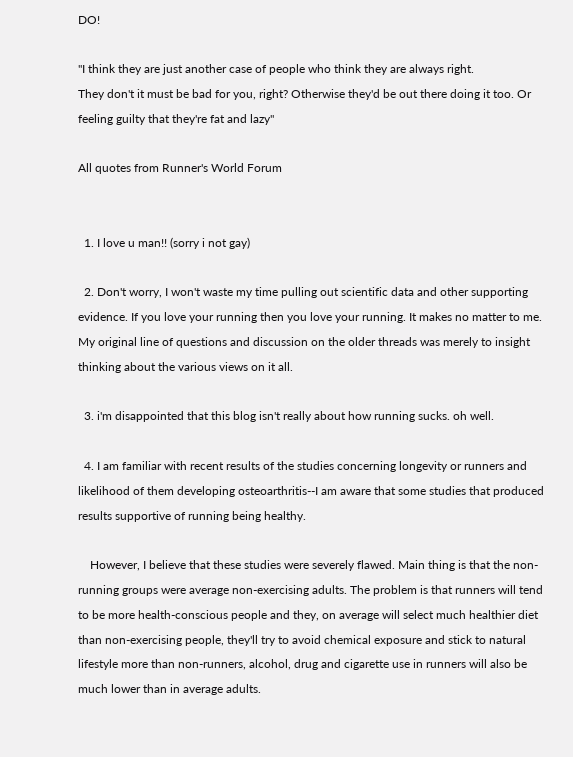DO!

"I think they are just another case of people who think they are always right.
They don't it must be bad for you, right? Otherwise they'd be out there doing it too. Or feeling guilty that they're fat and lazy"

All quotes from Runner's World Forum


  1. I love u man!! (sorry i not gay)

  2. Don't worry, I won't waste my time pulling out scientific data and other supporting evidence. If you love your running then you love your running. It makes no matter to me. My original line of questions and discussion on the older threads was merely to insight thinking about the various views on it all.

  3. i'm disappointed that this blog isn't really about how running sucks. oh well.

  4. I am familiar with recent results of the studies concerning longevity or runners and likelihood of them developing osteoarthritis--I am aware that some studies that produced results supportive of running being healthy.

    However, I believe that these studies were severely flawed. Main thing is that the non-running groups were average non-exercising adults. The problem is that runners will tend to be more health-conscious people and they, on average will select much healthier diet than non-exercising people, they'll try to avoid chemical exposure and stick to natural lifestyle more than non-runners, alcohol, drug and cigarette use in runners will also be much lower than in average adults.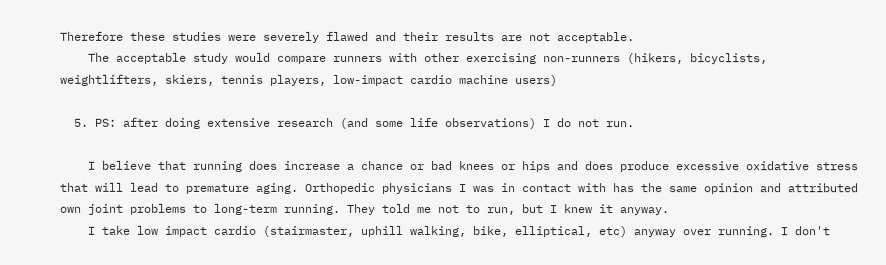Therefore these studies were severely flawed and their results are not acceptable.
    The acceptable study would compare runners with other exercising non-runners (hikers, bicyclists, weightlifters, skiers, tennis players, low-impact cardio machine users)

  5. PS: after doing extensive research (and some life observations) I do not run.

    I believe that running does increase a chance or bad knees or hips and does produce excessive oxidative stress that will lead to premature aging. Orthopedic physicians I was in contact with has the same opinion and attributed own joint problems to long-term running. They told me not to run, but I knew it anyway.
    I take low impact cardio (stairmaster, uphill walking, bike, elliptical, etc) anyway over running. I don't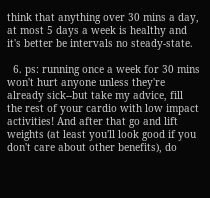think that anything over 30 mins a day, at most 5 days a week is healthy and it's better be intervals no steady-state.

  6. ps: running once a week for 30 mins won't hurt anyone unless they're already sick--but take my advice, fill the rest of your cardio with low impact activities! And after that go and lift weights (at least you'll look good if you don't care about other benefits), do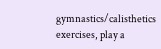gymnastics/calisthetics exercises, play a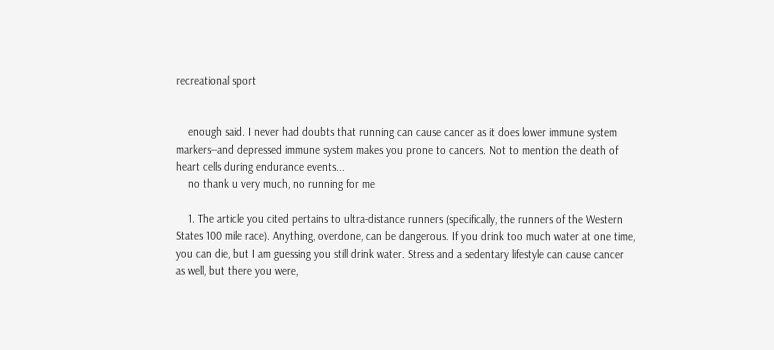recreational sport


    enough said. I never had doubts that running can cause cancer as it does lower immune system markers--and depressed immune system makes you prone to cancers. Not to mention the death of heart cells during endurance events...
    no thank u very much, no running for me

    1. The article you cited pertains to ultra-distance runners (specifically, the runners of the Western States 100 mile race). Anything, overdone, can be dangerous. If you drink too much water at one time, you can die, but I am guessing you still drink water. Stress and a sedentary lifestyle can cause cancer as well, but there you were,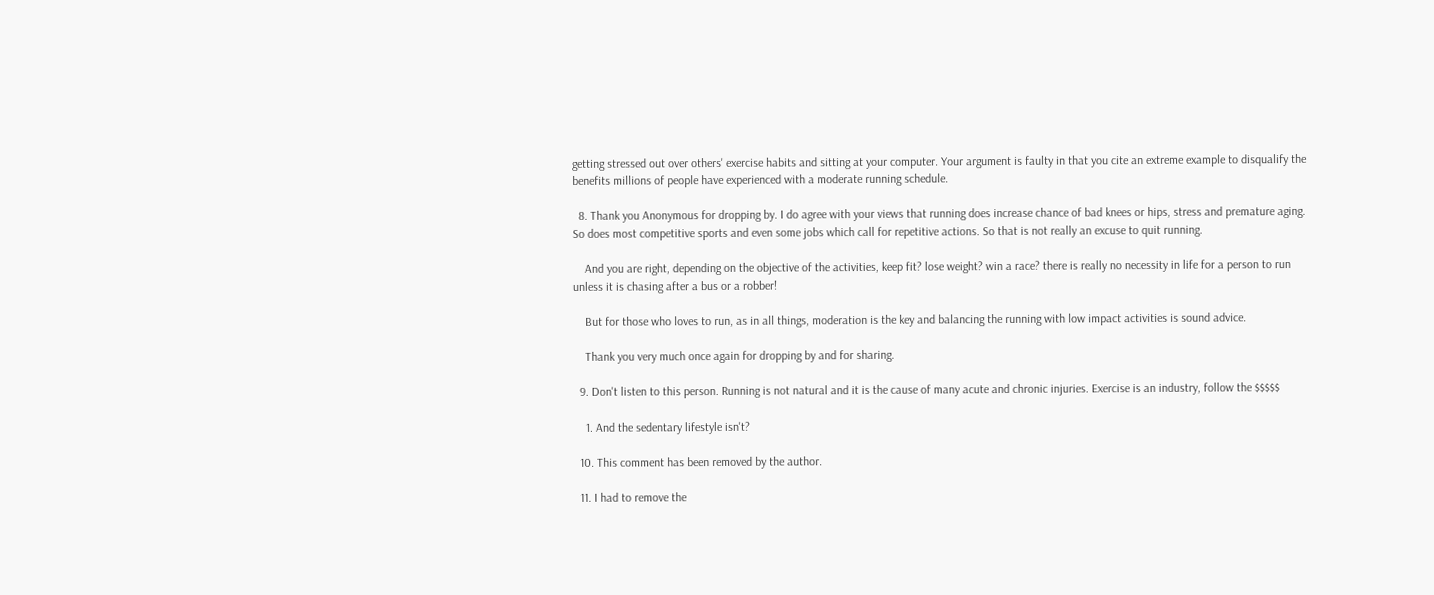getting stressed out over others' exercise habits and sitting at your computer. Your argument is faulty in that you cite an extreme example to disqualify the benefits millions of people have experienced with a moderate running schedule.

  8. Thank you Anonymous for dropping by. I do agree with your views that running does increase chance of bad knees or hips, stress and premature aging. So does most competitive sports and even some jobs which call for repetitive actions. So that is not really an excuse to quit running.

    And you are right, depending on the objective of the activities, keep fit? lose weight? win a race? there is really no necessity in life for a person to run unless it is chasing after a bus or a robber!

    But for those who loves to run, as in all things, moderation is the key and balancing the running with low impact activities is sound advice.

    Thank you very much once again for dropping by and for sharing.

  9. Don't listen to this person. Running is not natural and it is the cause of many acute and chronic injuries. Exercise is an industry, follow the $$$$$

    1. And the sedentary lifestyle isn't?

  10. This comment has been removed by the author.

  11. I had to remove the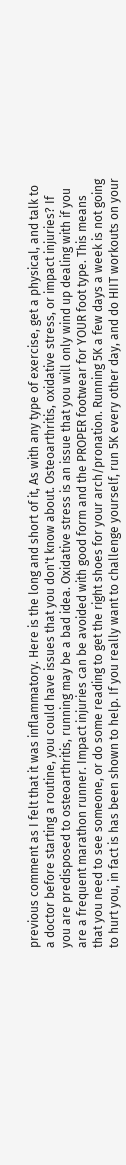previous comment as I felt that it was inflammatory. Here is the long and short of it, As with any type of exercise, get a physical, and talk to a doctor before starting a routine, you could have issues that you don't know about. Osteoarthritis, oxidative stress, or impact injuries? If you are predisposed to osteoarthritis, running may be a bad idea. Oxidative stress is an issue that you will only wind up dealing with if you are a frequent marathon runner. Impact injuries can be avoided with good form and the PROPER footwear for YOUR foot type. This means that you need to see someone, or do some reading to get the right shoes for your arch/pronation. Running 5K a few days a week is not going to hurt you, in fact is has been shown to help. If you really want to challenge yourself, run 5K every other day, and do HIIT workouts on your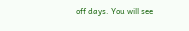off days. You will see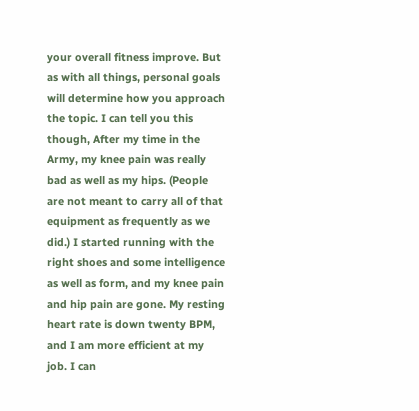your overall fitness improve. But as with all things, personal goals will determine how you approach the topic. I can tell you this though, After my time in the Army, my knee pain was really bad as well as my hips. (People are not meant to carry all of that equipment as frequently as we did.) I started running with the right shoes and some intelligence as well as form, and my knee pain and hip pain are gone. My resting heart rate is down twenty BPM, and I am more efficient at my job. I can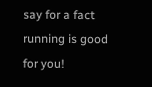say for a fact running is good for you!